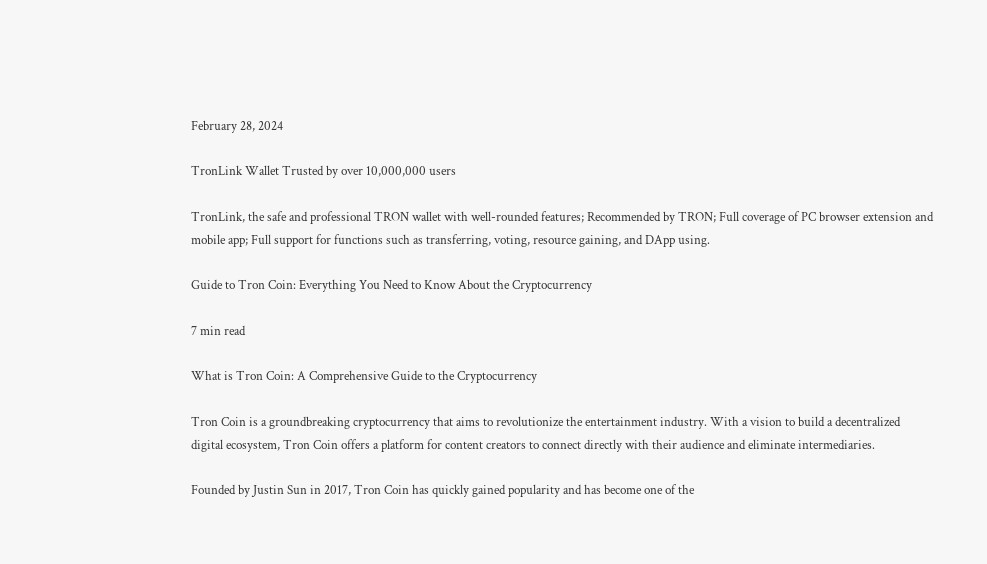February 28, 2024

TronLink Wallet Trusted by over 10,000,000 users

TronLink, the safe and professional TRON wallet with well-rounded features; Recommended by TRON; Full coverage of PC browser extension and mobile app; Full support for functions such as transferring, voting, resource gaining, and DApp using.

Guide to Tron Coin: Everything You Need to Know About the Cryptocurrency

7 min read

What is Tron Coin: A Comprehensive Guide to the Cryptocurrency

Tron Coin is a groundbreaking cryptocurrency that aims to revolutionize the entertainment industry. With a vision to build a decentralized digital ecosystem, Tron Coin offers a platform for content creators to connect directly with their audience and eliminate intermediaries.

Founded by Justin Sun in 2017, Tron Coin has quickly gained popularity and has become one of the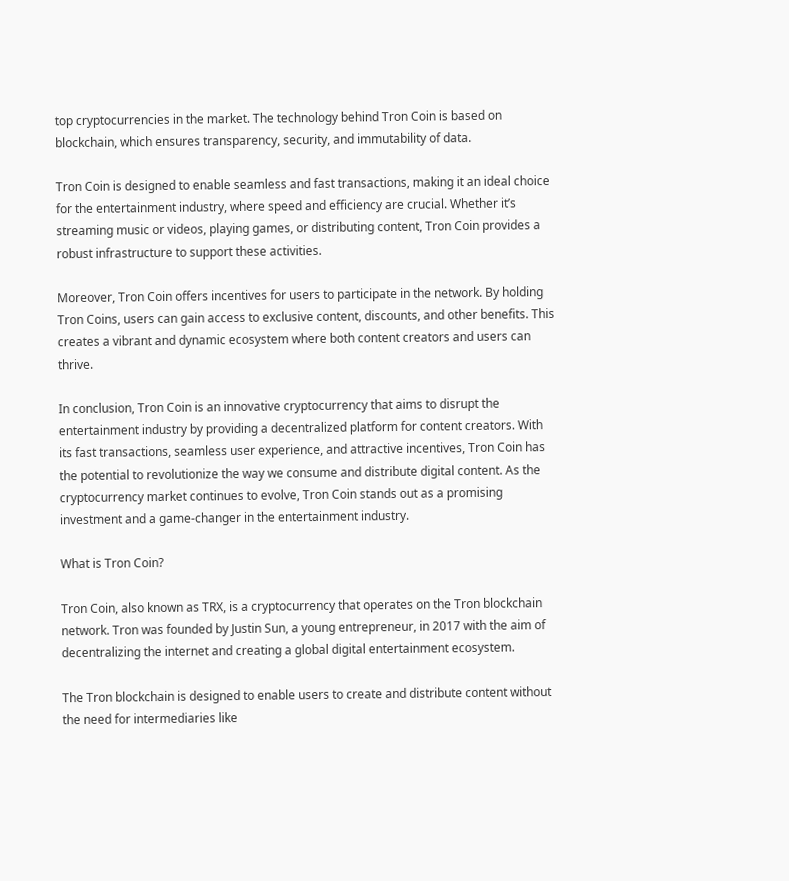top cryptocurrencies in the market. The technology behind Tron Coin is based on blockchain, which ensures transparency, security, and immutability of data.

Tron Coin is designed to enable seamless and fast transactions, making it an ideal choice for the entertainment industry, where speed and efficiency are crucial. Whether it’s streaming music or videos, playing games, or distributing content, Tron Coin provides a robust infrastructure to support these activities.

Moreover, Tron Coin offers incentives for users to participate in the network. By holding Tron Coins, users can gain access to exclusive content, discounts, and other benefits. This creates a vibrant and dynamic ecosystem where both content creators and users can thrive.

In conclusion, Tron Coin is an innovative cryptocurrency that aims to disrupt the entertainment industry by providing a decentralized platform for content creators. With its fast transactions, seamless user experience, and attractive incentives, Tron Coin has the potential to revolutionize the way we consume and distribute digital content. As the cryptocurrency market continues to evolve, Tron Coin stands out as a promising investment and a game-changer in the entertainment industry.

What is Tron Coin?

Tron Coin, also known as TRX, is a cryptocurrency that operates on the Tron blockchain network. Tron was founded by Justin Sun, a young entrepreneur, in 2017 with the aim of decentralizing the internet and creating a global digital entertainment ecosystem.

The Tron blockchain is designed to enable users to create and distribute content without the need for intermediaries like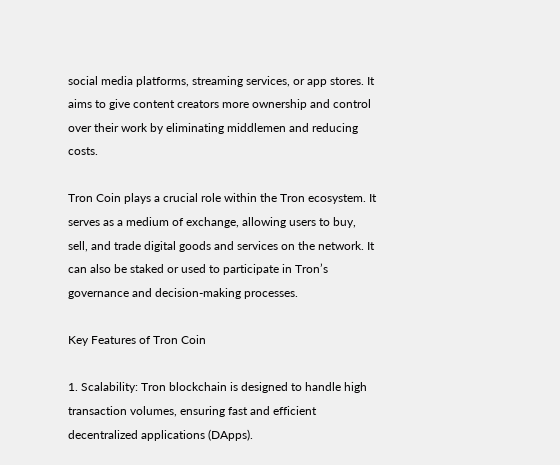social media platforms, streaming services, or app stores. It aims to give content creators more ownership and control over their work by eliminating middlemen and reducing costs.

Tron Coin plays a crucial role within the Tron ecosystem. It serves as a medium of exchange, allowing users to buy, sell, and trade digital goods and services on the network. It can also be staked or used to participate in Tron’s governance and decision-making processes.

Key Features of Tron Coin

1. Scalability: Tron blockchain is designed to handle high transaction volumes, ensuring fast and efficient decentralized applications (DApps).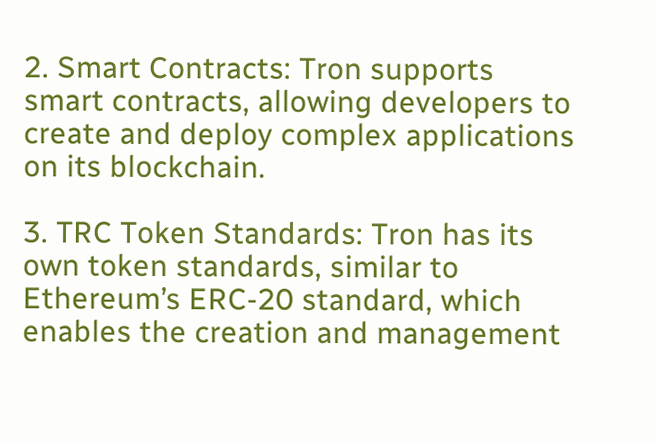2. Smart Contracts: Tron supports smart contracts, allowing developers to create and deploy complex applications on its blockchain.

3. TRC Token Standards: Tron has its own token standards, similar to Ethereum’s ERC-20 standard, which enables the creation and management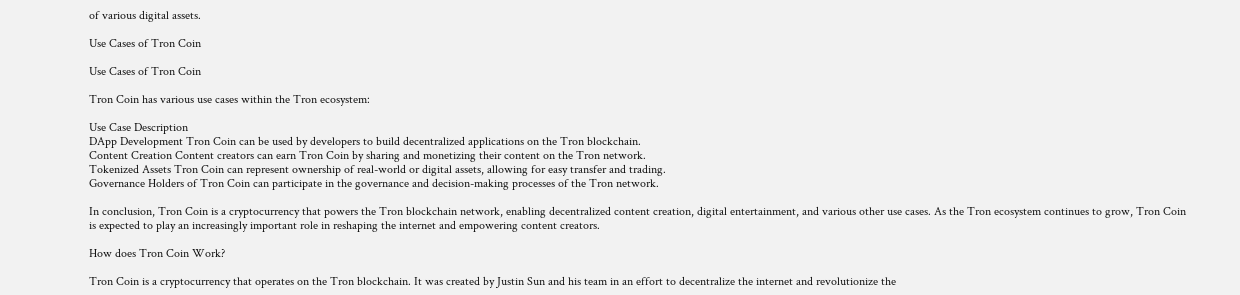of various digital assets.

Use Cases of Tron Coin

Use Cases of Tron Coin

Tron Coin has various use cases within the Tron ecosystem:

Use Case Description
DApp Development Tron Coin can be used by developers to build decentralized applications on the Tron blockchain.
Content Creation Content creators can earn Tron Coin by sharing and monetizing their content on the Tron network.
Tokenized Assets Tron Coin can represent ownership of real-world or digital assets, allowing for easy transfer and trading.
Governance Holders of Tron Coin can participate in the governance and decision-making processes of the Tron network.

In conclusion, Tron Coin is a cryptocurrency that powers the Tron blockchain network, enabling decentralized content creation, digital entertainment, and various other use cases. As the Tron ecosystem continues to grow, Tron Coin is expected to play an increasingly important role in reshaping the internet and empowering content creators.

How does Tron Coin Work?

Tron Coin is a cryptocurrency that operates on the Tron blockchain. It was created by Justin Sun and his team in an effort to decentralize the internet and revolutionize the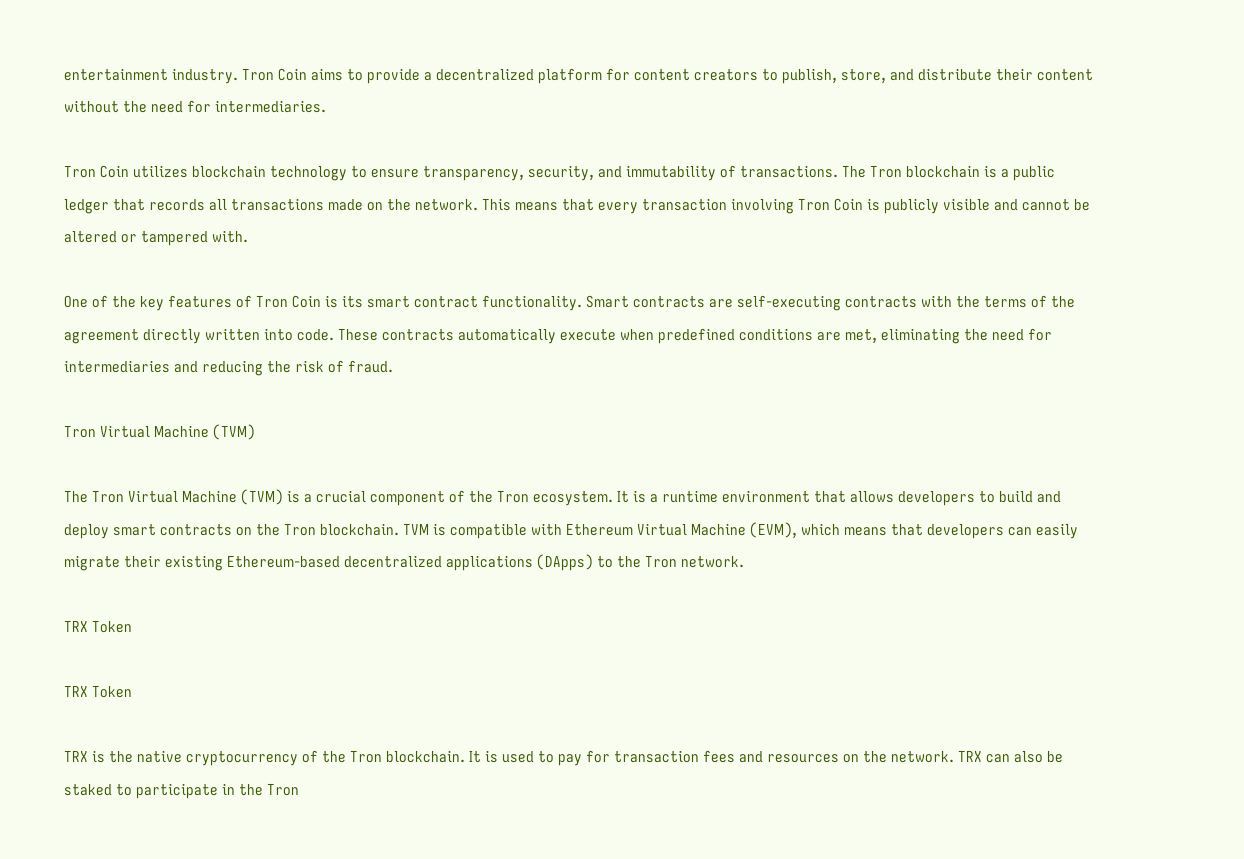entertainment industry. Tron Coin aims to provide a decentralized platform for content creators to publish, store, and distribute their content without the need for intermediaries.

Tron Coin utilizes blockchain technology to ensure transparency, security, and immutability of transactions. The Tron blockchain is a public ledger that records all transactions made on the network. This means that every transaction involving Tron Coin is publicly visible and cannot be altered or tampered with.

One of the key features of Tron Coin is its smart contract functionality. Smart contracts are self-executing contracts with the terms of the agreement directly written into code. These contracts automatically execute when predefined conditions are met, eliminating the need for intermediaries and reducing the risk of fraud.

Tron Virtual Machine (TVM)

The Tron Virtual Machine (TVM) is a crucial component of the Tron ecosystem. It is a runtime environment that allows developers to build and deploy smart contracts on the Tron blockchain. TVM is compatible with Ethereum Virtual Machine (EVM), which means that developers can easily migrate their existing Ethereum-based decentralized applications (DApps) to the Tron network.

TRX Token

TRX Token

TRX is the native cryptocurrency of the Tron blockchain. It is used to pay for transaction fees and resources on the network. TRX can also be staked to participate in the Tron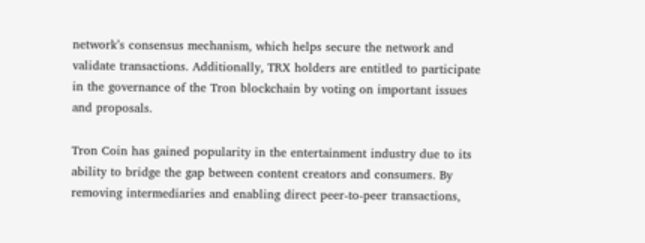network’s consensus mechanism, which helps secure the network and validate transactions. Additionally, TRX holders are entitled to participate in the governance of the Tron blockchain by voting on important issues and proposals.

Tron Coin has gained popularity in the entertainment industry due to its ability to bridge the gap between content creators and consumers. By removing intermediaries and enabling direct peer-to-peer transactions,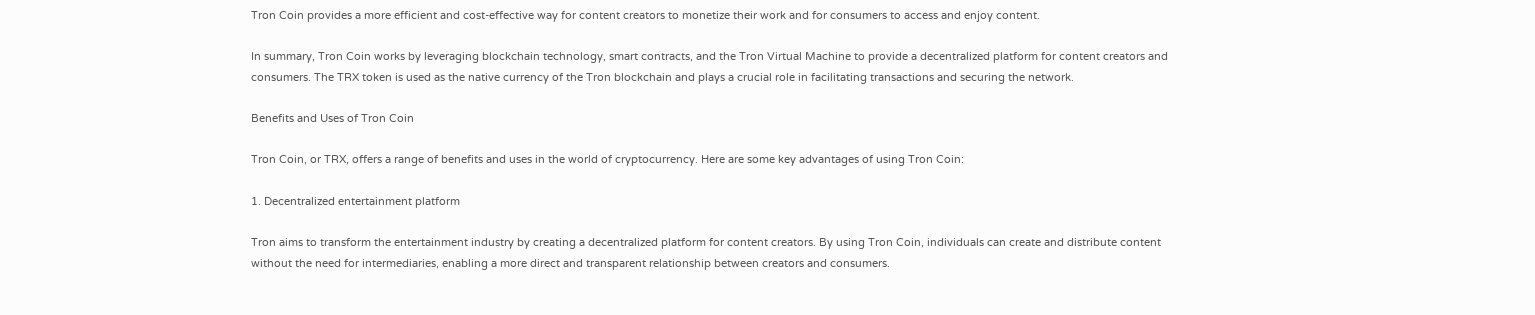Tron Coin provides a more efficient and cost-effective way for content creators to monetize their work and for consumers to access and enjoy content.

In summary, Tron Coin works by leveraging blockchain technology, smart contracts, and the Tron Virtual Machine to provide a decentralized platform for content creators and consumers. The TRX token is used as the native currency of the Tron blockchain and plays a crucial role in facilitating transactions and securing the network.

Benefits and Uses of Tron Coin

Tron Coin, or TRX, offers a range of benefits and uses in the world of cryptocurrency. Here are some key advantages of using Tron Coin:

1. Decentralized entertainment platform

Tron aims to transform the entertainment industry by creating a decentralized platform for content creators. By using Tron Coin, individuals can create and distribute content without the need for intermediaries, enabling a more direct and transparent relationship between creators and consumers.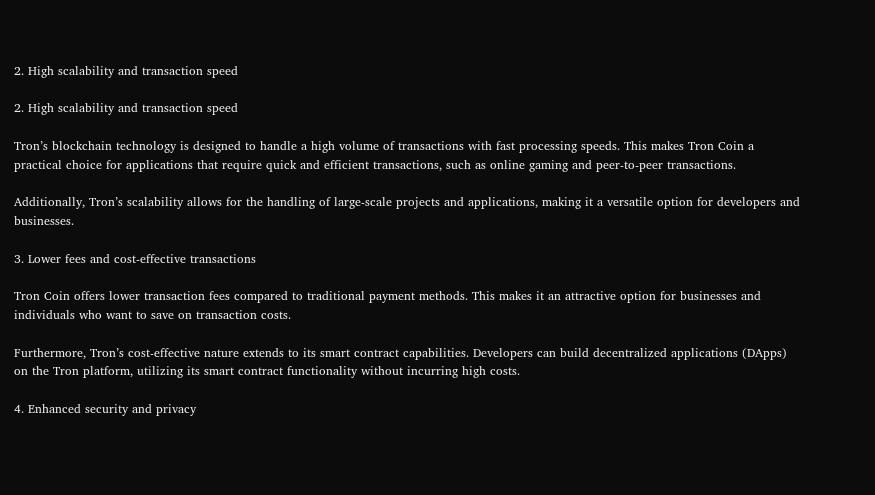2. High scalability and transaction speed

2. High scalability and transaction speed

Tron’s blockchain technology is designed to handle a high volume of transactions with fast processing speeds. This makes Tron Coin a practical choice for applications that require quick and efficient transactions, such as online gaming and peer-to-peer transactions.

Additionally, Tron’s scalability allows for the handling of large-scale projects and applications, making it a versatile option for developers and businesses.

3. Lower fees and cost-effective transactions

Tron Coin offers lower transaction fees compared to traditional payment methods. This makes it an attractive option for businesses and individuals who want to save on transaction costs.

Furthermore, Tron’s cost-effective nature extends to its smart contract capabilities. Developers can build decentralized applications (DApps) on the Tron platform, utilizing its smart contract functionality without incurring high costs.

4. Enhanced security and privacy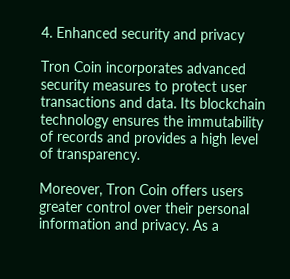4. Enhanced security and privacy

Tron Coin incorporates advanced security measures to protect user transactions and data. Its blockchain technology ensures the immutability of records and provides a high level of transparency.

Moreover, Tron Coin offers users greater control over their personal information and privacy. As a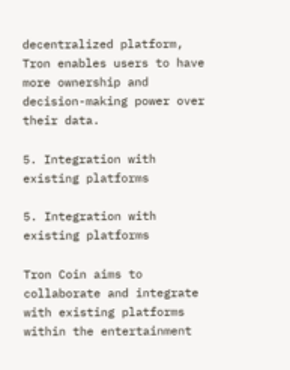decentralized platform, Tron enables users to have more ownership and decision-making power over their data.

5. Integration with existing platforms

5. Integration with existing platforms

Tron Coin aims to collaborate and integrate with existing platforms within the entertainment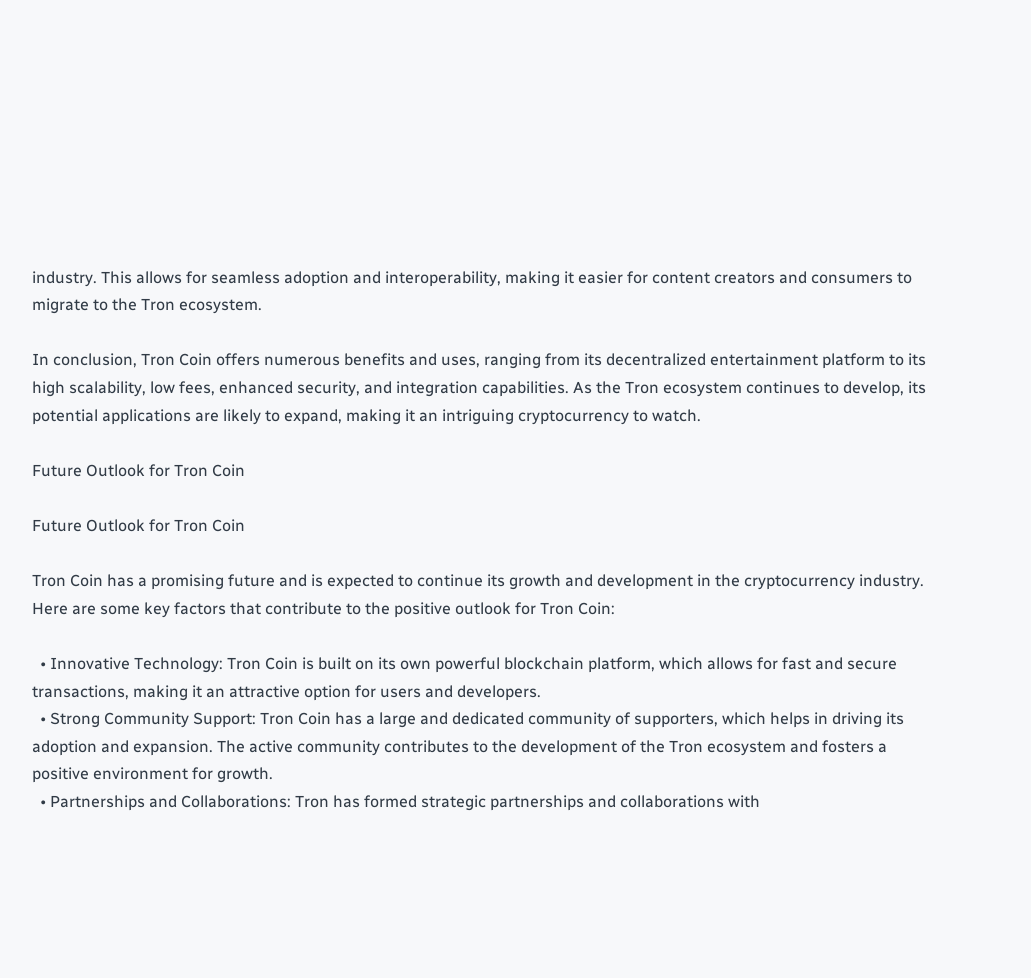industry. This allows for seamless adoption and interoperability, making it easier for content creators and consumers to migrate to the Tron ecosystem.

In conclusion, Tron Coin offers numerous benefits and uses, ranging from its decentralized entertainment platform to its high scalability, low fees, enhanced security, and integration capabilities. As the Tron ecosystem continues to develop, its potential applications are likely to expand, making it an intriguing cryptocurrency to watch.

Future Outlook for Tron Coin

Future Outlook for Tron Coin

Tron Coin has a promising future and is expected to continue its growth and development in the cryptocurrency industry. Here are some key factors that contribute to the positive outlook for Tron Coin:

  • Innovative Technology: Tron Coin is built on its own powerful blockchain platform, which allows for fast and secure transactions, making it an attractive option for users and developers.
  • Strong Community Support: Tron Coin has a large and dedicated community of supporters, which helps in driving its adoption and expansion. The active community contributes to the development of the Tron ecosystem and fosters a positive environment for growth.
  • Partnerships and Collaborations: Tron has formed strategic partnerships and collaborations with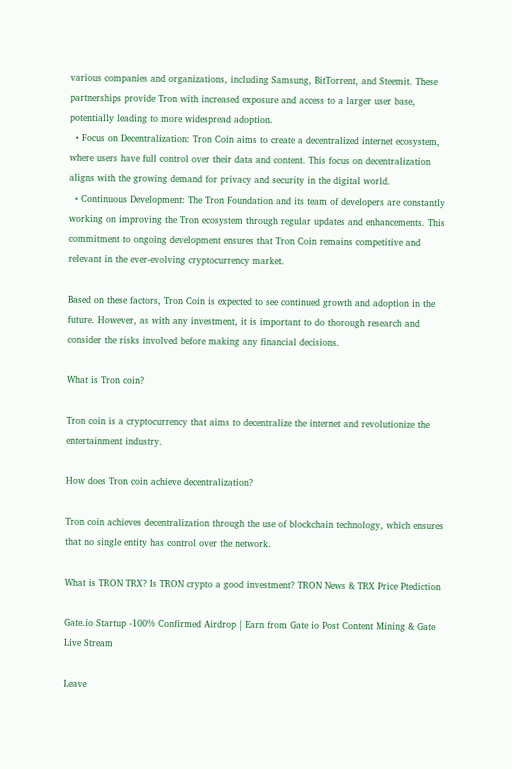various companies and organizations, including Samsung, BitTorrent, and Steemit. These partnerships provide Tron with increased exposure and access to a larger user base, potentially leading to more widespread adoption.
  • Focus on Decentralization: Tron Coin aims to create a decentralized internet ecosystem, where users have full control over their data and content. This focus on decentralization aligns with the growing demand for privacy and security in the digital world.
  • Continuous Development: The Tron Foundation and its team of developers are constantly working on improving the Tron ecosystem through regular updates and enhancements. This commitment to ongoing development ensures that Tron Coin remains competitive and relevant in the ever-evolving cryptocurrency market.

Based on these factors, Tron Coin is expected to see continued growth and adoption in the future. However, as with any investment, it is important to do thorough research and consider the risks involved before making any financial decisions.

What is Tron coin?

Tron coin is a cryptocurrency that aims to decentralize the internet and revolutionize the entertainment industry.

How does Tron coin achieve decentralization?

Tron coin achieves decentralization through the use of blockchain technology, which ensures that no single entity has control over the network.

What is TRON TRX? Is TRON crypto a good investment? TRON News & TRX Price Ptediction

Gate.io Startup -100% Confirmed Airdrop | Earn from Gate io Post Content Mining & Gate Live Stream

Leave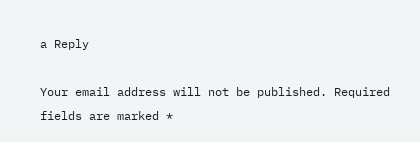a Reply

Your email address will not be published. Required fields are marked *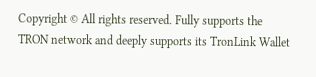Copyright © All rights reserved. Fully supports the TRON network and deeply supports its TronLink Wallet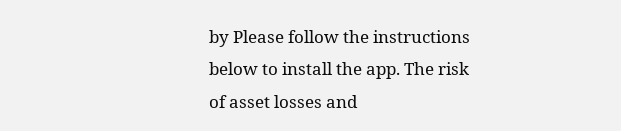by Please follow the instructions below to install the app. The risk of asset losses and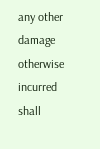any other damage otherwise incurred shall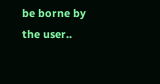be borne by the user..